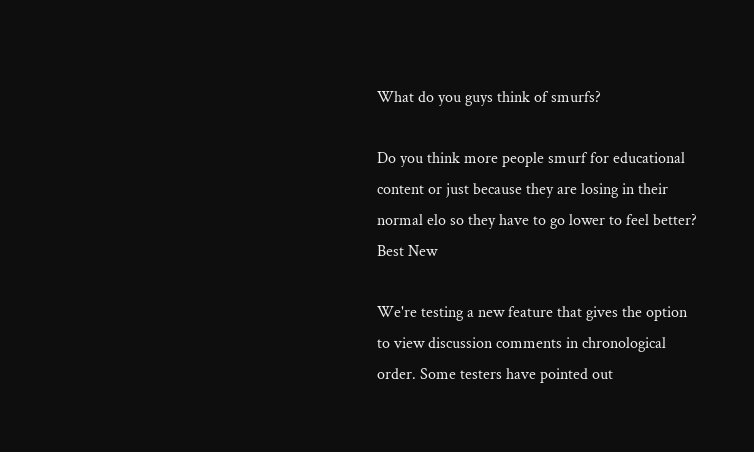What do you guys think of smurfs?

Do you think more people smurf for educational content or just because they are losing in their normal elo so they have to go lower to feel better?
Best New

We're testing a new feature that gives the option to view discussion comments in chronological order. Some testers have pointed out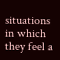situations in which they feel a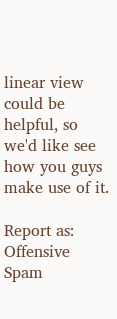linear view could be helpful, so we'd like see how you guys make use of it.

Report as:
Offensive Spam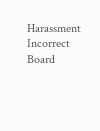Harassment Incorrect Board